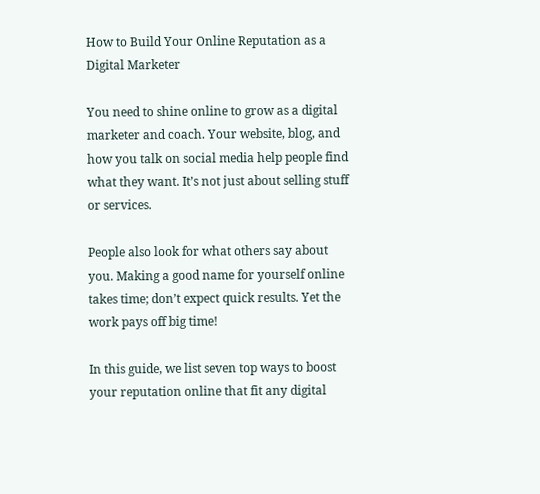How to Build Your Online Reputation as a Digital Marketer

You need to shine online to grow as a digital marketer and coach. Your website, blog, and how you talk on social media help people find what they want. It’s not just about selling stuff or services.

People also look for what others say about you. Making a good name for yourself online takes time; don’t expect quick results. Yet the work pays off big time!

In this guide, we list seven top ways to boost your reputation online that fit any digital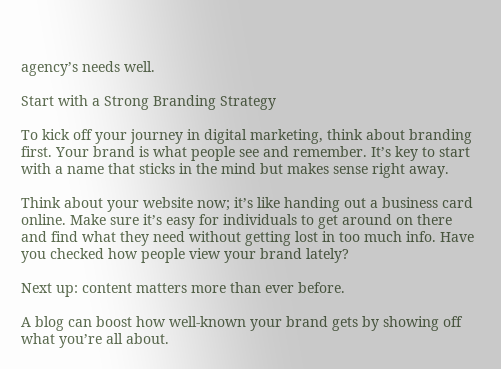agency’s needs well.

Start with a Strong Branding Strategy

To kick off your journey in digital marketing, think about branding first. Your brand is what people see and remember. It’s key to start with a name that sticks in the mind but makes sense right away.

Think about your website now; it’s like handing out a business card online. Make sure it’s easy for individuals to get around on there and find what they need without getting lost in too much info. Have you checked how people view your brand lately?

Next up: content matters more than ever before.

A blog can boost how well-known your brand gets by showing off what you’re all about.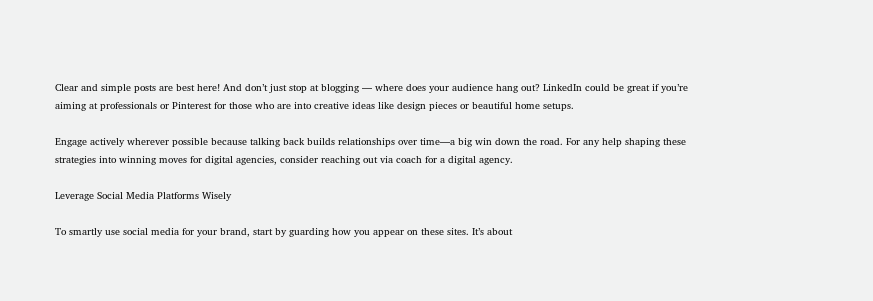Clear and simple posts are best here! And don’t just stop at blogging — where does your audience hang out? LinkedIn could be great if you’re aiming at professionals or Pinterest for those who are into creative ideas like design pieces or beautiful home setups.

Engage actively wherever possible because talking back builds relationships over time—a big win down the road. For any help shaping these strategies into winning moves for digital agencies, consider reaching out via coach for a digital agency.

Leverage Social Media Platforms Wisely

To smartly use social media for your brand, start by guarding how you appear on these sites. It’s about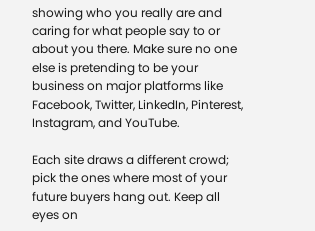showing who you really are and caring for what people say to or about you there. Make sure no one else is pretending to be your business on major platforms like Facebook, Twitter, LinkedIn, Pinterest, Instagram, and YouTube.

Each site draws a different crowd; pick the ones where most of your future buyers hang out. Keep all eyes on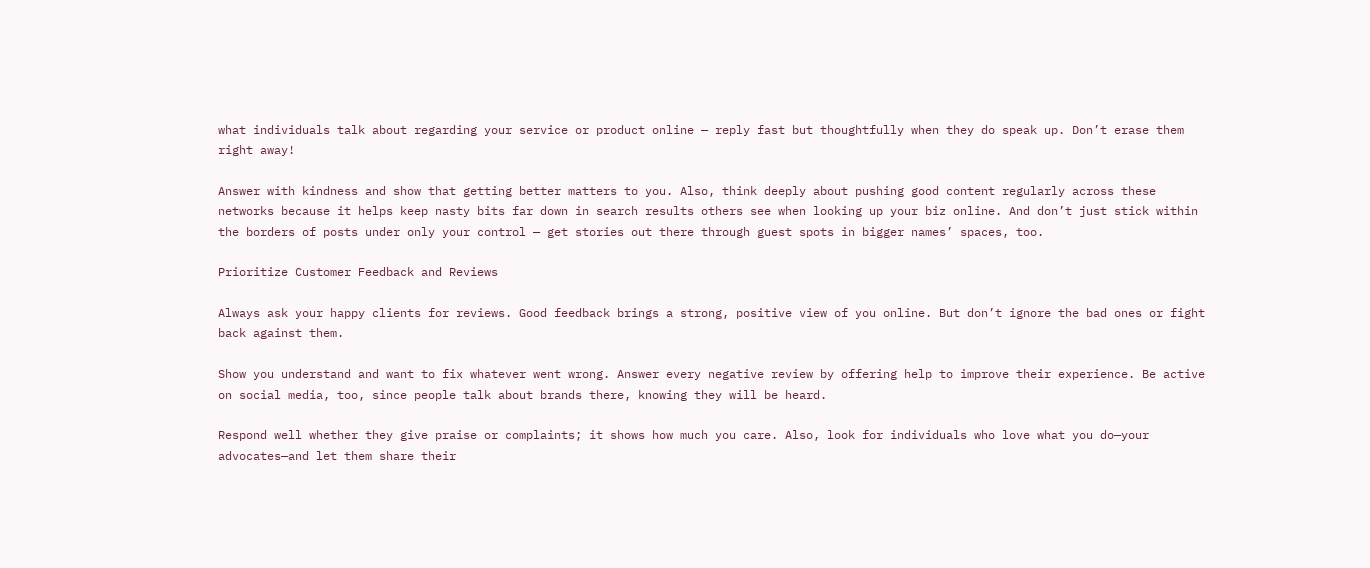what individuals talk about regarding your service or product online — reply fast but thoughtfully when they do speak up. Don’t erase them right away!

Answer with kindness and show that getting better matters to you. Also, think deeply about pushing good content regularly across these networks because it helps keep nasty bits far down in search results others see when looking up your biz online. And don’t just stick within the borders of posts under only your control — get stories out there through guest spots in bigger names’ spaces, too.

Prioritize Customer Feedback and Reviews

Always ask your happy clients for reviews. Good feedback brings a strong, positive view of you online. But don’t ignore the bad ones or fight back against them.

Show you understand and want to fix whatever went wrong. Answer every negative review by offering help to improve their experience. Be active on social media, too, since people talk about brands there, knowing they will be heard.

Respond well whether they give praise or complaints; it shows how much you care. Also, look for individuals who love what you do—your advocates—and let them share their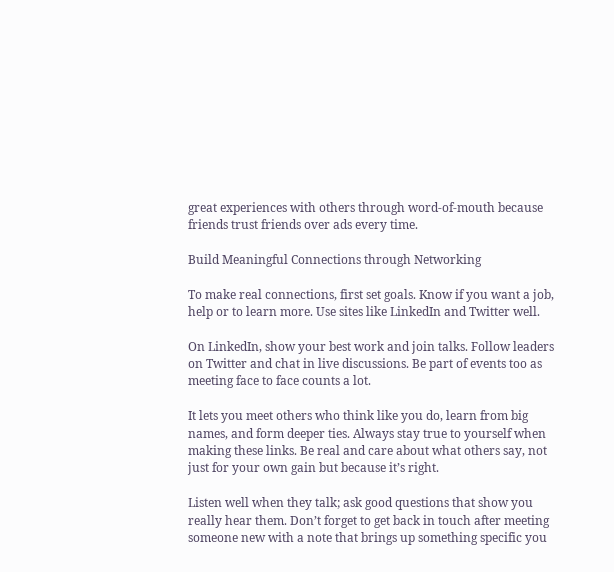great experiences with others through word-of-mouth because friends trust friends over ads every time.

Build Meaningful Connections through Networking

To make real connections, first set goals. Know if you want a job, help or to learn more. Use sites like LinkedIn and Twitter well.

On LinkedIn, show your best work and join talks. Follow leaders on Twitter and chat in live discussions. Be part of events too as meeting face to face counts a lot.

It lets you meet others who think like you do, learn from big names, and form deeper ties. Always stay true to yourself when making these links. Be real and care about what others say, not just for your own gain but because it’s right.

Listen well when they talk; ask good questions that show you really hear them. Don’t forget to get back in touch after meeting someone new with a note that brings up something specific you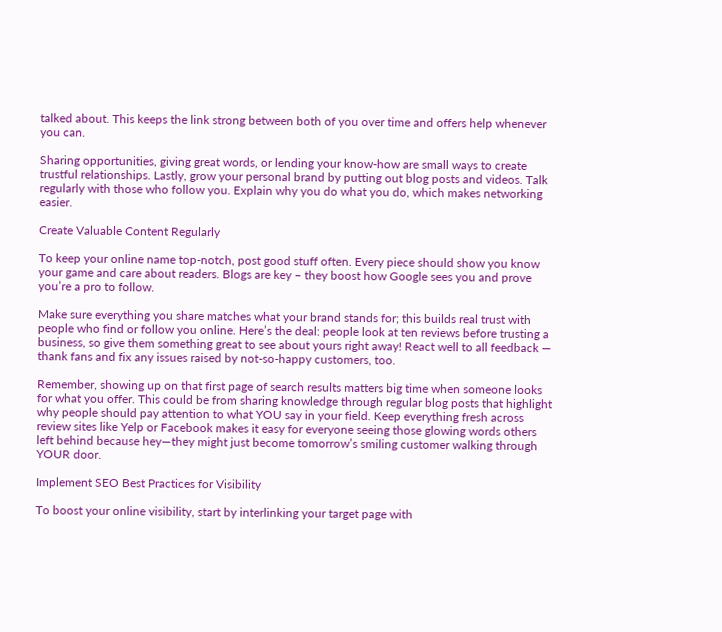talked about. This keeps the link strong between both of you over time and offers help whenever you can.

Sharing opportunities, giving great words, or lending your know-how are small ways to create trustful relationships. Lastly, grow your personal brand by putting out blog posts and videos. Talk regularly with those who follow you. Explain why you do what you do, which makes networking easier.

Create Valuable Content Regularly

To keep your online name top-notch, post good stuff often. Every piece should show you know your game and care about readers. Blogs are key – they boost how Google sees you and prove you’re a pro to follow.

Make sure everything you share matches what your brand stands for; this builds real trust with people who find or follow you online. Here’s the deal: people look at ten reviews before trusting a business, so give them something great to see about yours right away! React well to all feedback — thank fans and fix any issues raised by not-so-happy customers, too.

Remember, showing up on that first page of search results matters big time when someone looks for what you offer. This could be from sharing knowledge through regular blog posts that highlight why people should pay attention to what YOU say in your field. Keep everything fresh across review sites like Yelp or Facebook makes it easy for everyone seeing those glowing words others left behind because hey—they might just become tomorrow’s smiling customer walking through YOUR door.

Implement SEO Best Practices for Visibility

To boost your online visibility, start by interlinking your target page with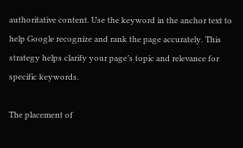authoritative content. Use the keyword in the anchor text to help Google recognize and rank the page accurately. This strategy helps clarify your page’s topic and relevance for specific keywords.

The placement of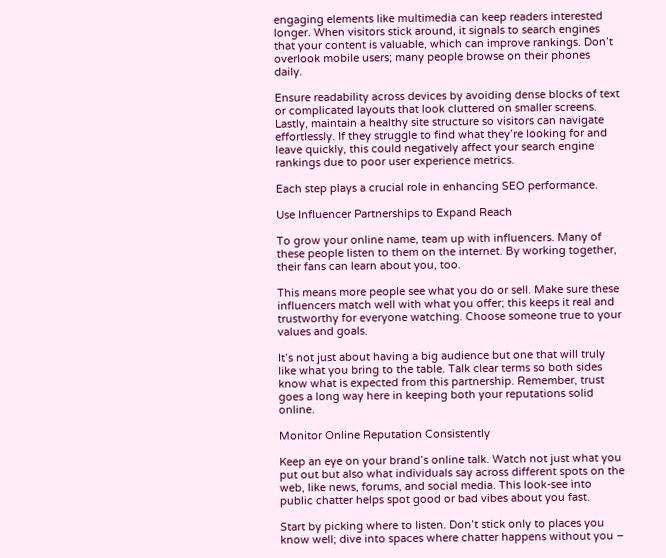engaging elements like multimedia can keep readers interested longer. When visitors stick around, it signals to search engines that your content is valuable, which can improve rankings. Don’t overlook mobile users; many people browse on their phones daily.

Ensure readability across devices by avoiding dense blocks of text or complicated layouts that look cluttered on smaller screens. Lastly, maintain a healthy site structure so visitors can navigate effortlessly. If they struggle to find what they’re looking for and leave quickly, this could negatively affect your search engine rankings due to poor user experience metrics.

Each step plays a crucial role in enhancing SEO performance.

Use Influencer Partnerships to Expand Reach

To grow your online name, team up with influencers. Many of these people listen to them on the internet. By working together, their fans can learn about you, too.

This means more people see what you do or sell. Make sure these influencers match well with what you offer; this keeps it real and trustworthy for everyone watching. Choose someone true to your values and goals.

It’s not just about having a big audience but one that will truly like what you bring to the table. Talk clear terms so both sides know what is expected from this partnership. Remember, trust goes a long way here in keeping both your reputations solid online.

Monitor Online Reputation Consistently

Keep an eye on your brand’s online talk. Watch not just what you put out but also what individuals say across different spots on the web, like news, forums, and social media. This look-see into public chatter helps spot good or bad vibes about you fast.

Start by picking where to listen. Don’t stick only to places you know well; dive into spaces where chatter happens without you –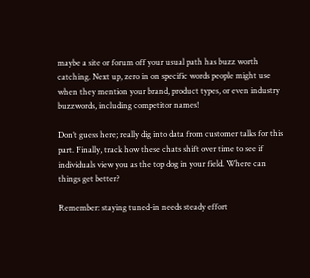maybe a site or forum off your usual path has buzz worth catching. Next up, zero in on specific words people might use when they mention your brand, product types, or even industry buzzwords, including competitor names!

Don’t guess here; really dig into data from customer talks for this part. Finally, track how these chats shift over time to see if individuals view you as the top dog in your field. Where can things get better?

Remember: staying tuned-in needs steady effort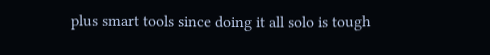plus smart tools since doing it all solo is tough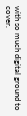with so much digital ground to cover.